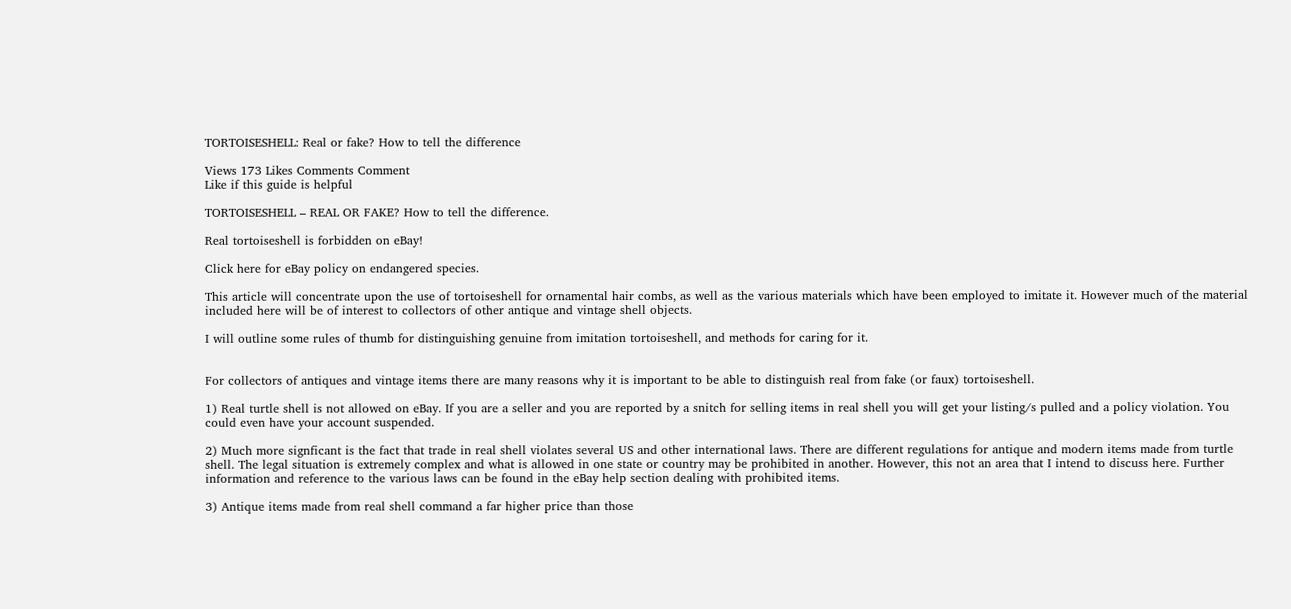TORTOISESHELL: Real or fake? How to tell the difference

Views 173 Likes Comments Comment
Like if this guide is helpful

TORTOISESHELL – REAL OR FAKE? How to tell the difference.

Real tortoiseshell is forbidden on eBay!

Click here for eBay policy on endangered species.

This article will concentrate upon the use of tortoiseshell for ornamental hair combs, as well as the various materials which have been employed to imitate it. However much of the material included here will be of interest to collectors of other antique and vintage shell objects.

I will outline some rules of thumb for distinguishing genuine from imitation tortoiseshell, and methods for caring for it.


For collectors of antiques and vintage items there are many reasons why it is important to be able to distinguish real from fake (or faux) tortoiseshell.

1) Real turtle shell is not allowed on eBay. If you are a seller and you are reported by a snitch for selling items in real shell you will get your listing/s pulled and a policy violation. You could even have your account suspended.

2) Much more signficant is the fact that trade in real shell violates several US and other international laws. There are different regulations for antique and modern items made from turtle shell. The legal situation is extremely complex and what is allowed in one state or country may be prohibited in another. However, this not an area that I intend to discuss here. Further information and reference to the various laws can be found in the eBay help section dealing with prohibited items.

3) Antique items made from real shell command a far higher price than those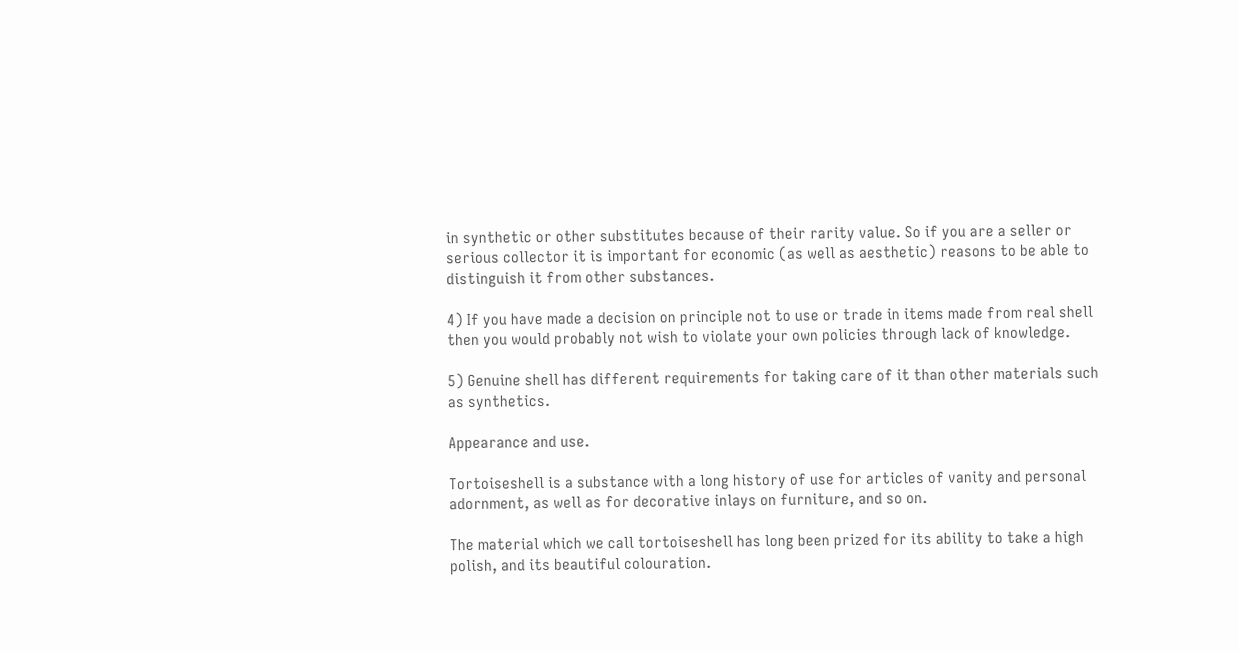in synthetic or other substitutes because of their rarity value. So if you are a seller or serious collector it is important for economic (as well as aesthetic) reasons to be able to distinguish it from other substances.

4) If you have made a decision on principle not to use or trade in items made from real shell then you would probably not wish to violate your own policies through lack of knowledge.

5) Genuine shell has different requirements for taking care of it than other materials such as synthetics.

Appearance and use.

Tortoiseshell is a substance with a long history of use for articles of vanity and personal adornment, as well as for decorative inlays on furniture, and so on.

The material which we call tortoiseshell has long been prized for its ability to take a high polish, and its beautiful colouration.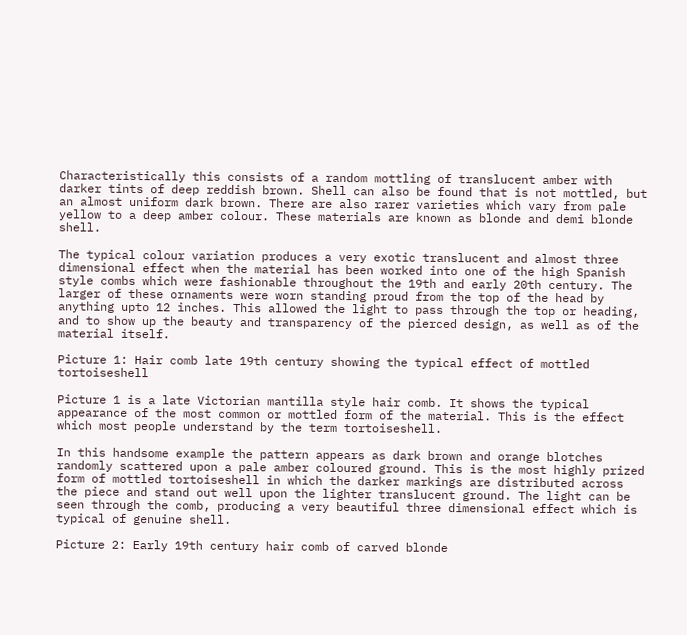Characteristically this consists of a random mottling of translucent amber with darker tints of deep reddish brown. Shell can also be found that is not mottled, but an almost uniform dark brown. There are also rarer varieties which vary from pale yellow to a deep amber colour. These materials are known as blonde and demi blonde shell.

The typical colour variation produces a very exotic translucent and almost three dimensional effect when the material has been worked into one of the high Spanish style combs which were fashionable throughout the 19th and early 20th century. The larger of these ornaments were worn standing proud from the top of the head by anything upto 12 inches. This allowed the light to pass through the top or heading, and to show up the beauty and transparency of the pierced design, as well as of the material itself.

Picture 1: Hair comb late 19th century showing the typical effect of mottled tortoiseshell

Picture 1 is a late Victorian mantilla style hair comb. It shows the typical appearance of the most common or mottled form of the material. This is the effect which most people understand by the term tortoiseshell.

In this handsome example the pattern appears as dark brown and orange blotches randomly scattered upon a pale amber coloured ground. This is the most highly prized form of mottled tortoiseshell in which the darker markings are distributed across the piece and stand out well upon the lighter translucent ground. The light can be seen through the comb, producing a very beautiful three dimensional effect which is typical of genuine shell.

Picture 2: Early 19th century hair comb of carved blonde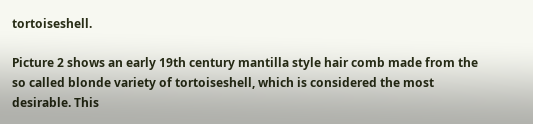tortoiseshell.

Picture 2 shows an early 19th century mantilla style hair comb made from the so called blonde variety of tortoiseshell, which is considered the most desirable. This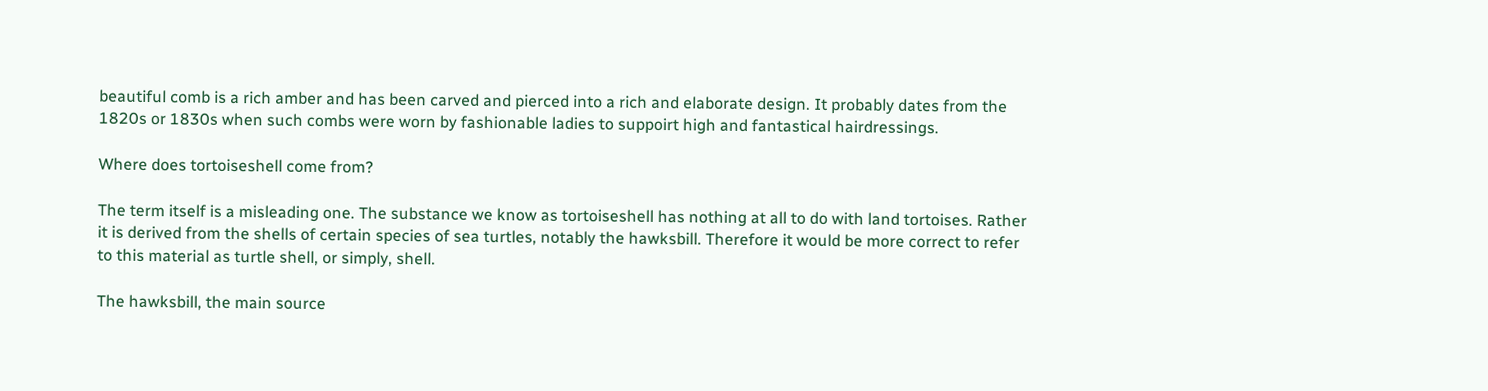beautiful comb is a rich amber and has been carved and pierced into a rich and elaborate design. It probably dates from the 1820s or 1830s when such combs were worn by fashionable ladies to suppoirt high and fantastical hairdressings.

Where does tortoiseshell come from?

The term itself is a misleading one. The substance we know as tortoiseshell has nothing at all to do with land tortoises. Rather it is derived from the shells of certain species of sea turtles, notably the hawksbill. Therefore it would be more correct to refer to this material as turtle shell, or simply, shell.

The hawksbill, the main source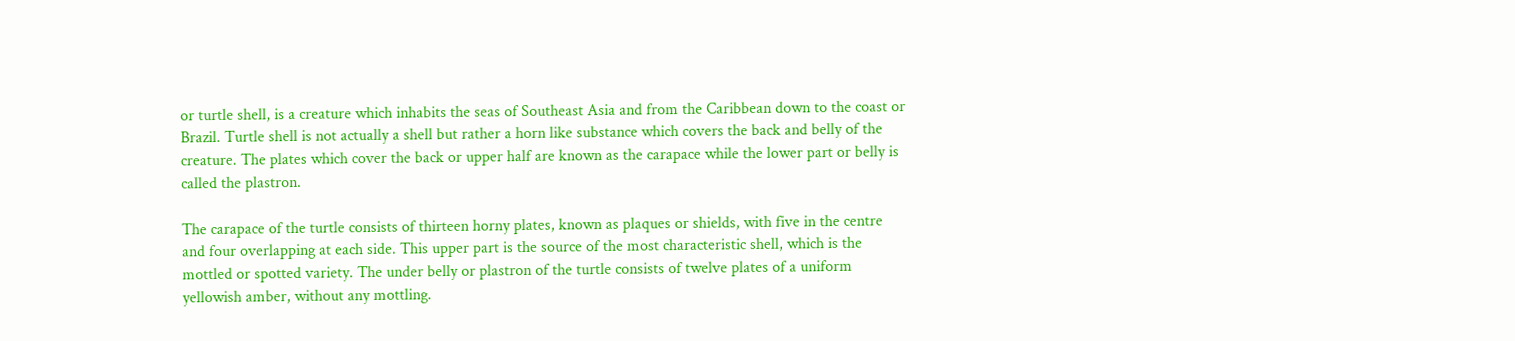or turtle shell, is a creature which inhabits the seas of Southeast Asia and from the Caribbean down to the coast or Brazil. Turtle shell is not actually a shell but rather a horn like substance which covers the back and belly of the creature. The plates which cover the back or upper half are known as the carapace while the lower part or belly is called the plastron.

The carapace of the turtle consists of thirteen horny plates, known as plaques or shields, with five in the centre and four overlapping at each side. This upper part is the source of the most characteristic shell, which is the mottled or spotted variety. The under belly or plastron of the turtle consists of twelve plates of a uniform yellowish amber, without any mottling.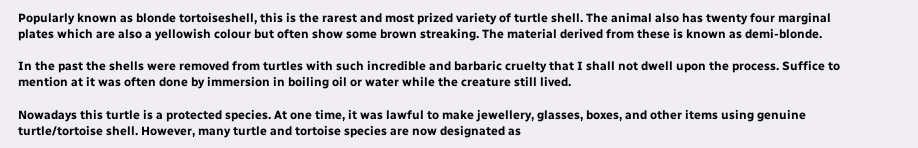Popularly known as blonde tortoiseshell, this is the rarest and most prized variety of turtle shell. The animal also has twenty four marginal plates which are also a yellowish colour but often show some brown streaking. The material derived from these is known as demi-blonde.

In the past the shells were removed from turtles with such incredible and barbaric cruelty that I shall not dwell upon the process. Suffice to mention at it was often done by immersion in boiling oil or water while the creature still lived.

Nowadays this turtle is a protected species. At one time, it was lawful to make jewellery, glasses, boxes, and other items using genuine turtle/tortoise shell. However, many turtle and tortoise species are now designated as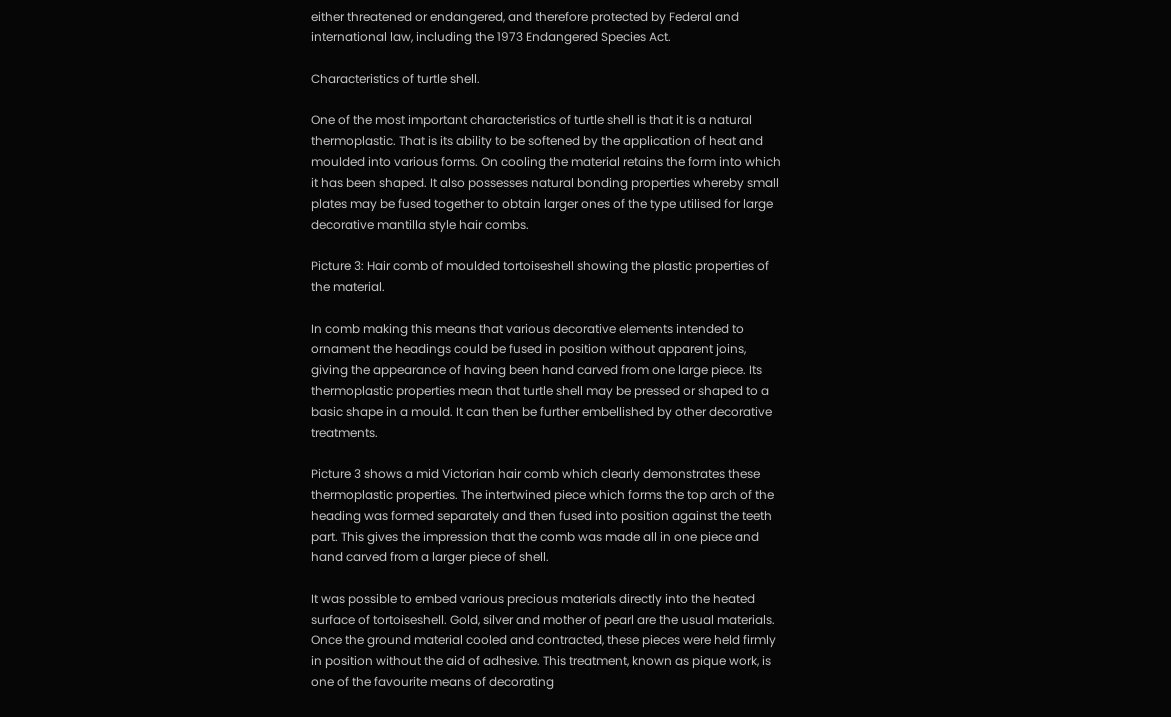either threatened or endangered, and therefore protected by Federal and international law, including the 1973 Endangered Species Act.

Characteristics of turtle shell.

One of the most important characteristics of turtle shell is that it is a natural thermoplastic. That is its ability to be softened by the application of heat and moulded into various forms. On cooling the material retains the form into which it has been shaped. It also possesses natural bonding properties whereby small plates may be fused together to obtain larger ones of the type utilised for large decorative mantilla style hair combs.

Picture 3: Hair comb of moulded tortoiseshell showing the plastic properties of the material.

In comb making this means that various decorative elements intended to ornament the headings could be fused in position without apparent joins, giving the appearance of having been hand carved from one large piece. Its thermoplastic properties mean that turtle shell may be pressed or shaped to a basic shape in a mould. It can then be further embellished by other decorative treatments.

Picture 3 shows a mid Victorian hair comb which clearly demonstrates these thermoplastic properties. The intertwined piece which forms the top arch of the heading was formed separately and then fused into position against the teeth part. This gives the impression that the comb was made all in one piece and hand carved from a larger piece of shell.

It was possible to embed various precious materials directly into the heated surface of tortoiseshell. Gold, silver and mother of pearl are the usual materials. Once the ground material cooled and contracted, these pieces were held firmly in position without the aid of adhesive. This treatment, known as pique work, is one of the favourite means of decorating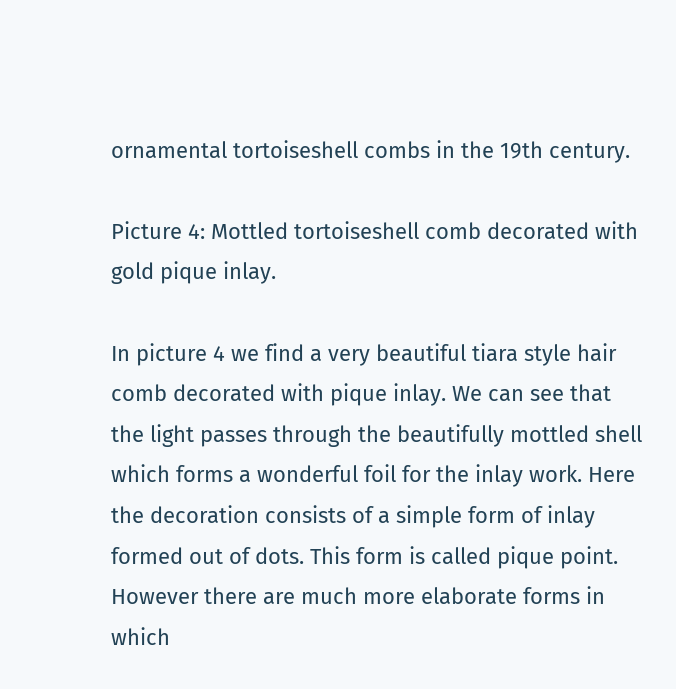ornamental tortoiseshell combs in the 19th century.

Picture 4: Mottled tortoiseshell comb decorated with gold pique inlay.

In picture 4 we find a very beautiful tiara style hair comb decorated with pique inlay. We can see that the light passes through the beautifully mottled shell which forms a wonderful foil for the inlay work. Here the decoration consists of a simple form of inlay formed out of dots. This form is called pique point. However there are much more elaborate forms in which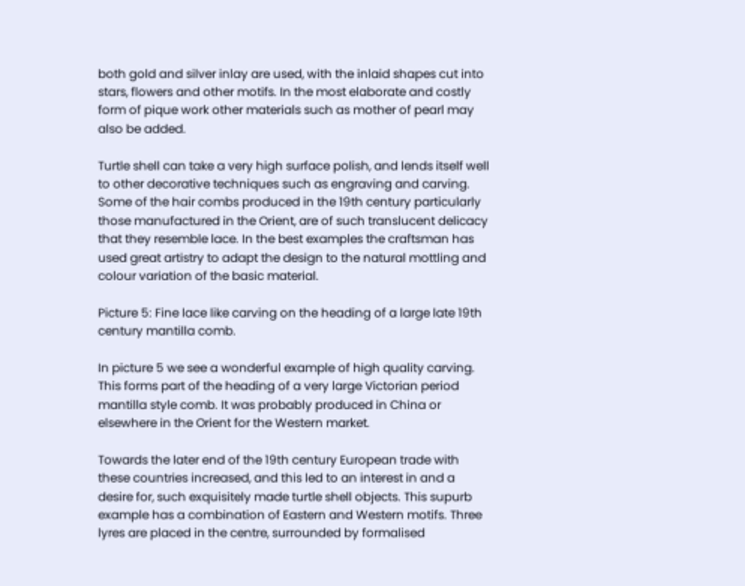both gold and silver inlay are used, with the inlaid shapes cut into stars, flowers and other motifs. In the most elaborate and costly form of pique work other materials such as mother of pearl may also be added.

Turtle shell can take a very high surface polish, and lends itself well to other decorative techniques such as engraving and carving. Some of the hair combs produced in the 19th century particularly those manufactured in the Orient, are of such translucent delicacy that they resemble lace. In the best examples the craftsman has used great artistry to adapt the design to the natural mottling and colour variation of the basic material.

Picture 5: Fine lace like carving on the heading of a large late 19th century mantilla comb.

In picture 5 we see a wonderful example of high quality carving. This forms part of the heading of a very large Victorian period mantilla style comb. It was probably produced in China or elsewhere in the Orient for the Western market.

Towards the later end of the 19th century European trade with these countries increased, and this led to an interest in and a desire for, such exquisitely made turtle shell objects. This supurb example has a combination of Eastern and Western motifs. Three lyres are placed in the centre, surrounded by formalised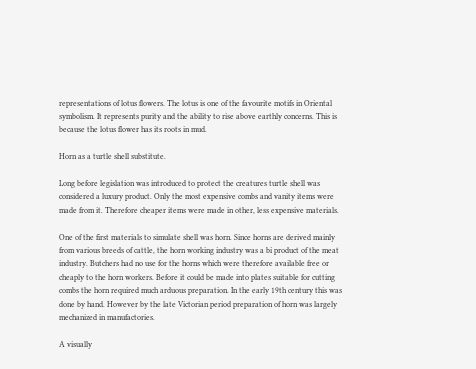representations of lotus flowers. The lotus is one of the favourite motifs in Oriental symbolism. It represents purity and the ability to rise above earthly concerns. This is because the lotus flower has its roots in mud.

Horn as a turtle shell substitute.

Long before legislation was introduced to protect the creatures turtle shell was considered a luxury product. Only the most expensive combs and vanity items were made from it. Therefore cheaper items were made in other, less expensive materials.

One of the first materials to simulate shell was horn. Since horns are derived mainly from various breeds of cattle, the horn working industry was a bi product of the meat industry. Butchers had no use for the horns which were therefore available free or cheaply to the horn workers. Before it could be made into plates suitable for cutting combs the horn required much arduous preparation. In the early 19th century this was done by hand. However by the late Victorian period preparation of horn was largely mechanized in manufactories.

A visually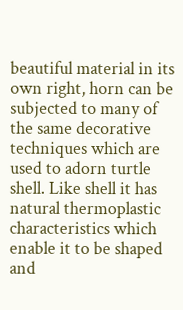beautiful material in its own right, horn can be subjected to many of the same decorative techniques which are used to adorn turtle shell. Like shell it has natural thermoplastic characteristics which enable it to be shaped and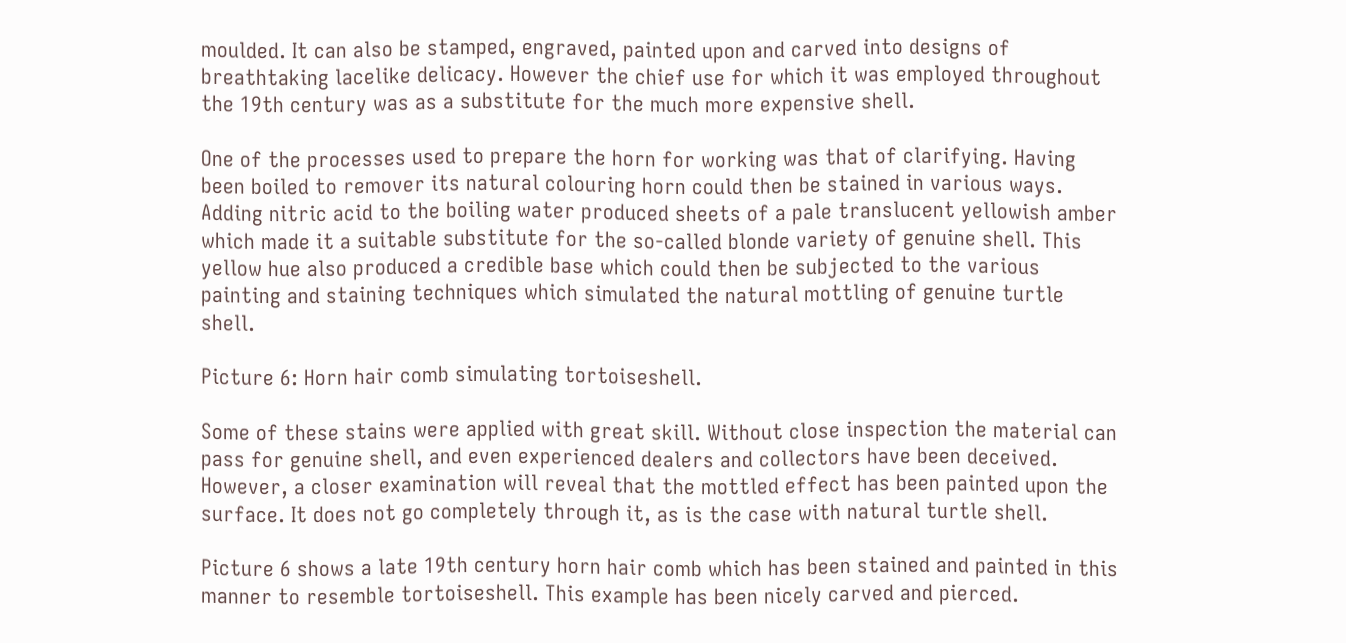moulded. It can also be stamped, engraved, painted upon and carved into designs of breathtaking lacelike delicacy. However the chief use for which it was employed throughout the 19th century was as a substitute for the much more expensive shell.

One of the processes used to prepare the horn for working was that of clarifying. Having been boiled to remover its natural colouring horn could then be stained in various ways. Adding nitric acid to the boiling water produced sheets of a pale translucent yellowish amber which made it a suitable substitute for the so-called blonde variety of genuine shell. This yellow hue also produced a credible base which could then be subjected to the various painting and staining techniques which simulated the natural mottling of genuine turtle shell.

Picture 6: Horn hair comb simulating tortoiseshell.

Some of these stains were applied with great skill. Without close inspection the material can pass for genuine shell, and even experienced dealers and collectors have been deceived. However, a closer examination will reveal that the mottled effect has been painted upon the surface. It does not go completely through it, as is the case with natural turtle shell.

Picture 6 shows a late 19th century horn hair comb which has been stained and painted in this manner to resemble tortoiseshell. This example has been nicely carved and pierced.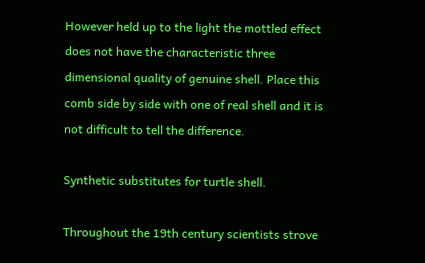However held up to the light the mottled effect does not have the characteristic three dimensional quality of genuine shell. Place this comb side by side with one of real shell and it is not difficult to tell the difference.

Synthetic substitutes for turtle shell.

Throughout the 19th century scientists strove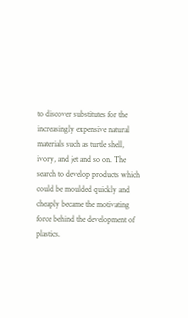to discover substitutes for the increasingly expensive natural materials such as turtle shell, ivory, and jet and so on. The search to develop products which could be moulded quickly and cheaply became the motivating force behind the development of plastics.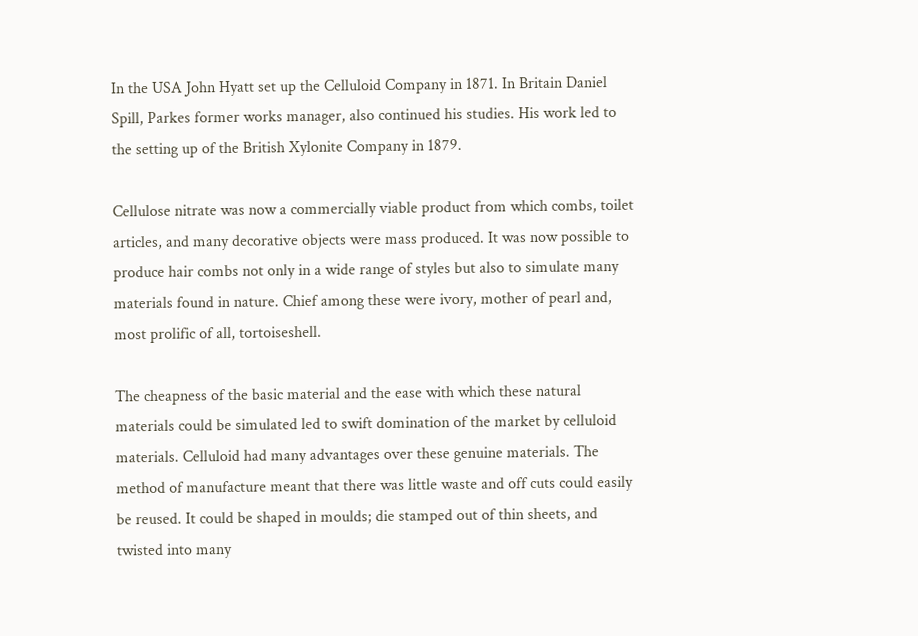In the USA John Hyatt set up the Celluloid Company in 1871. In Britain Daniel Spill, Parkes former works manager, also continued his studies. His work led to the setting up of the British Xylonite Company in 1879.

Cellulose nitrate was now a commercially viable product from which combs, toilet articles, and many decorative objects were mass produced. It was now possible to produce hair combs not only in a wide range of styles but also to simulate many materials found in nature. Chief among these were ivory, mother of pearl and, most prolific of all, tortoiseshell.

The cheapness of the basic material and the ease with which these natural materials could be simulated led to swift domination of the market by celluloid materials. Celluloid had many advantages over these genuine materials. The method of manufacture meant that there was little waste and off cuts could easily be reused. It could be shaped in moulds; die stamped out of thin sheets, and twisted into many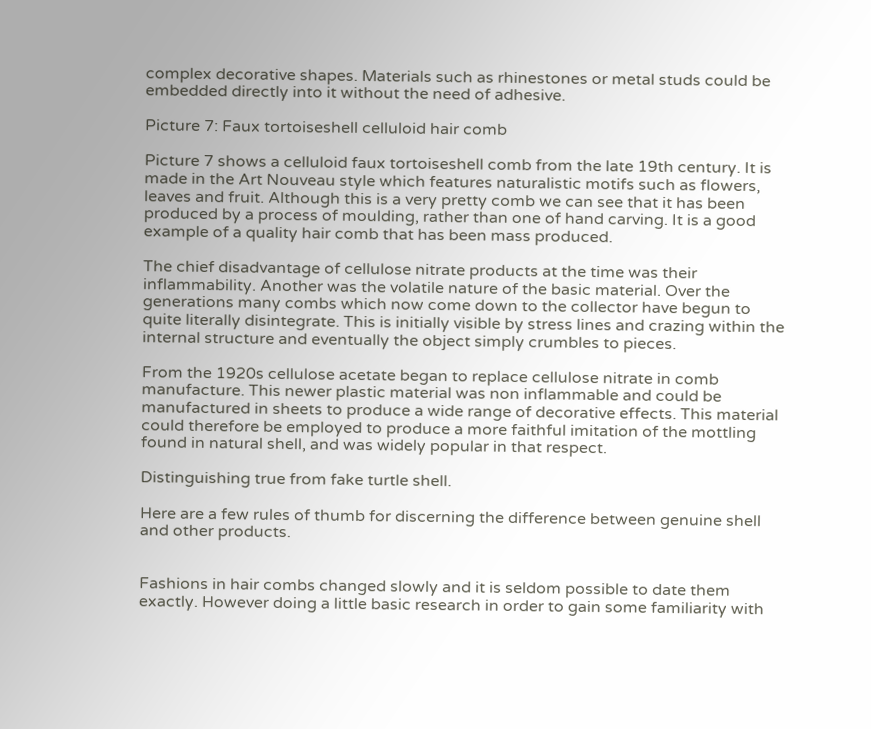complex decorative shapes. Materials such as rhinestones or metal studs could be embedded directly into it without the need of adhesive.

Picture 7: Faux tortoiseshell celluloid hair comb

Picture 7 shows a celluloid faux tortoiseshell comb from the late 19th century. It is made in the Art Nouveau style which features naturalistic motifs such as flowers, leaves and fruit. Although this is a very pretty comb we can see that it has been produced by a process of moulding, rather than one of hand carving. It is a good example of a quality hair comb that has been mass produced.

The chief disadvantage of cellulose nitrate products at the time was their inflammability. Another was the volatile nature of the basic material. Over the generations many combs which now come down to the collector have begun to quite literally disintegrate. This is initially visible by stress lines and crazing within the internal structure and eventually the object simply crumbles to pieces.

From the 1920s cellulose acetate began to replace cellulose nitrate in comb manufacture. This newer plastic material was non inflammable and could be manufactured in sheets to produce a wide range of decorative effects. This material could therefore be employed to produce a more faithful imitation of the mottling found in natural shell, and was widely popular in that respect.

Distinguishing true from fake turtle shell.

Here are a few rules of thumb for discerning the difference between genuine shell and other products.


Fashions in hair combs changed slowly and it is seldom possible to date them exactly. However doing a little basic research in order to gain some familiarity with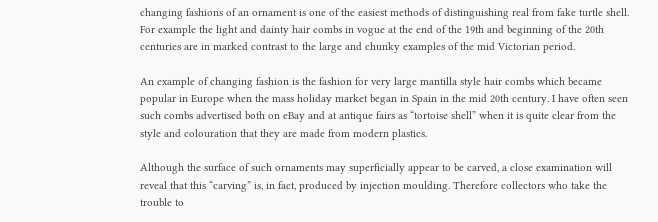changing fashions of an ornament is one of the easiest methods of distinguishing real from fake turtle shell. For example the light and dainty hair combs in vogue at the end of the 19th and beginning of the 20th centuries are in marked contrast to the large and chunky examples of the mid Victorian period.

An example of changing fashion is the fashion for very large mantilla style hair combs which became popular in Europe when the mass holiday market began in Spain in the mid 20th century. I have often seen such combs advertised both on eBay and at antique fairs as “tortoise shell” when it is quite clear from the style and colouration that they are made from modern plastics.

Although the surface of such ornaments may superficially appear to be carved, a close examination will reveal that this “carving” is, in fact, produced by injection moulding. Therefore collectors who take the trouble to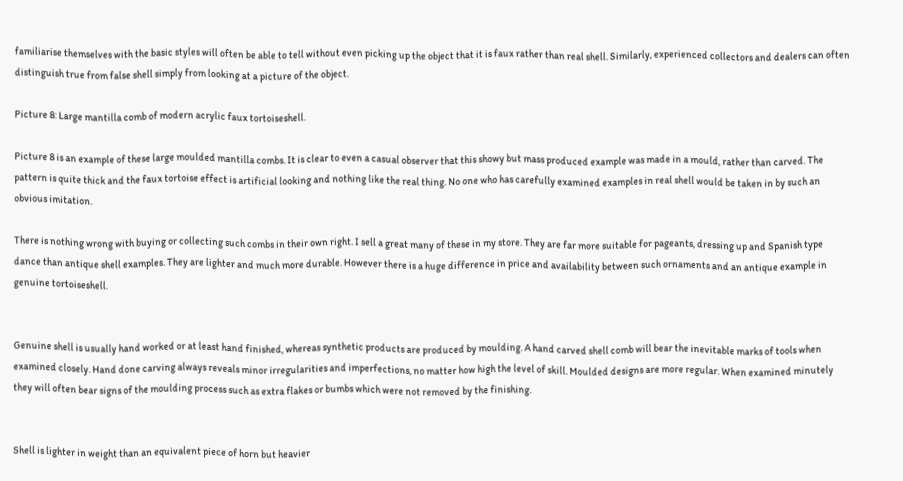familiarise themselves with the basic styles will often be able to tell without even picking up the object that it is faux rather than real shell. Similarly, experienced collectors and dealers can often distinguish true from false shell simply from looking at a picture of the object.

Picture 8: Large mantilla comb of modern acrylic faux tortoiseshell.

Picture 8 is an example of these large moulded mantilla combs. It is clear to even a casual observer that this showy but mass produced example was made in a mould, rather than carved. The pattern is quite thick and the faux tortoise effect is artificial looking and nothing like the real thing. No one who has carefully examined examples in real shell would be taken in by such an obvious imitation.

There is nothing wrong with buying or collecting such combs in their own right. I sell a great many of these in my store. They are far more suitable for pageants, dressing up and Spanish type dance than antique shell examples. They are lighter and much more durable. However there is a huge difference in price and availability between such ornaments and an antique example in genuine tortoiseshell.


Genuine shell is usually hand worked or at least hand finished, whereas synthetic products are produced by moulding. A hand carved shell comb will bear the inevitable marks of tools when examined closely. Hand done carving always reveals minor irregularities and imperfections, no matter how high the level of skill. Moulded designs are more regular. When examined minutely they will often bear signs of the moulding process such as extra flakes or bumbs which were not removed by the finishing.


Shell is lighter in weight than an equivalent piece of horn but heavier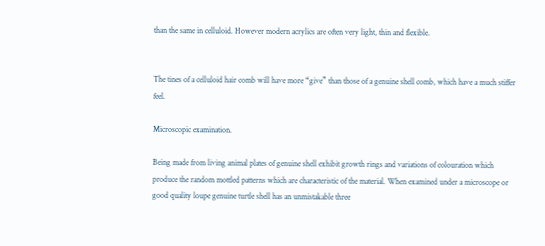than the same in celluloid. However modern acrylics are often very light, thin and flexible.


The tines of a celluloid hair comb will have more “give” than those of a genuine shell comb, which have a much stiffer feel.

Microscopic examination.

Being made from living animal plates of genuine shell exhibit growth rings and variations of colouration which produce the random mottled patterns which are characteristic of the material. When examined under a microscope or good quality loupe genuine turtle shell has an unmistakable three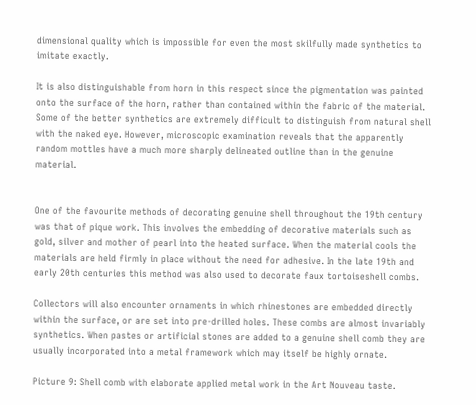dimensional quality which is impossible for even the most skilfully made synthetics to imitate exactly.

It is also distinguishable from horn in this respect since the pigmentation was painted onto the surface of the horn, rather than contained within the fabric of the material. Some of the better synthetics are extremely difficult to distinguish from natural shell with the naked eye. However, microscopic examination reveals that the apparently random mottles have a much more sharply delineated outline than in the genuine material.


One of the favourite methods of decorating genuine shell throughout the 19th century was that of pique work. This involves the embedding of decorative materials such as gold, silver and mother of pearl into the heated surface. When the material cools the materials are held firmly in place without the need for adhesive. In the late 19th and early 20th centuries this method was also used to decorate faux tortoiseshell combs.

Collectors will also encounter ornaments in which rhinestones are embedded directly within the surface, or are set into pre-drilled holes. These combs are almost invariably synthetics. When pastes or artificial stones are added to a genuine shell comb they are usually incorporated into a metal framework which may itself be highly ornate.

Picture 9: Shell comb with elaborate applied metal work in the Art Nouveau taste.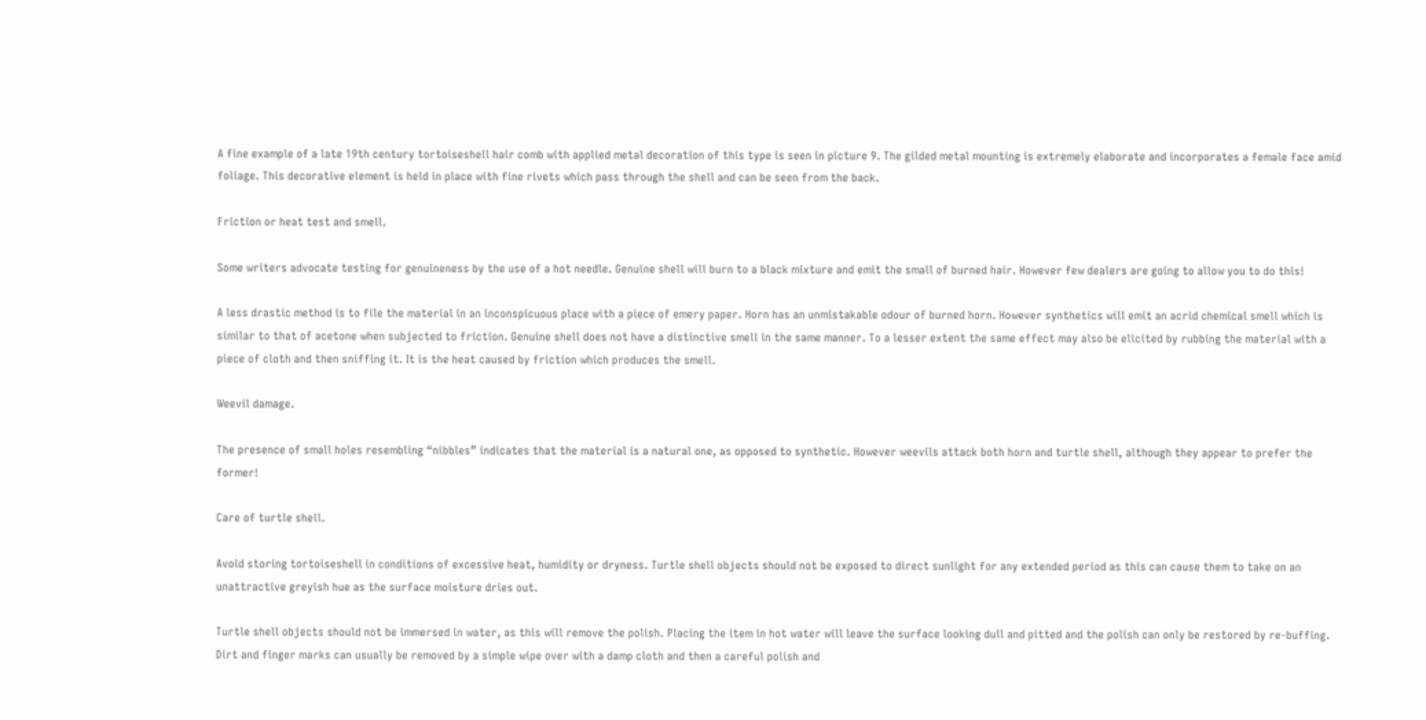A fine example of a late 19th century tortoiseshell hair comb with applied metal decoration of this type is seen in picture 9. The gilded metal mounting is extremely elaborate and incorporates a female face amid foliage. This decorative element is held in place with fine rivets which pass through the shell and can be seen from the back.

Friction or heat test and smell.

Some writers advocate testing for genuineness by the use of a hot needle. Genuine shell will burn to a black mixture and emit the small of burned hair. However few dealers are going to allow you to do this!

A less drastic method is to file the material in an inconspicuous place with a piece of emery paper. Horn has an unmistakable odour of burned horn. However synthetics will emit an acrid chemical smell which is similar to that of acetone when subjected to friction. Genuine shell does not have a distinctive smell in the same manner. To a lesser extent the same effect may also be elicited by rubbing the material with a piece of cloth and then sniffing it. It is the heat caused by friction which produces the smell.

Weevil damage.

The presence of small holes resembling “nibbles” indicates that the material is a natural one, as opposed to synthetic. However weevils attack both horn and turtle shell, although they appear to prefer the former!

Care of turtle shell.

Avoid storing tortoiseshell in conditions of excessive heat, humidity or dryness. Turtle shell objects should not be exposed to direct sunlight for any extended period as this can cause them to take on an unattractive greyish hue as the surface moisture dries out.

Turtle shell objects should not be immersed in water, as this will remove the polish. Placing the item in hot water will leave the surface looking dull and pitted and the polish can only be restored by re-buffing. Dirt and finger marks can usually be removed by a simple wipe over with a damp cloth and then a careful polish and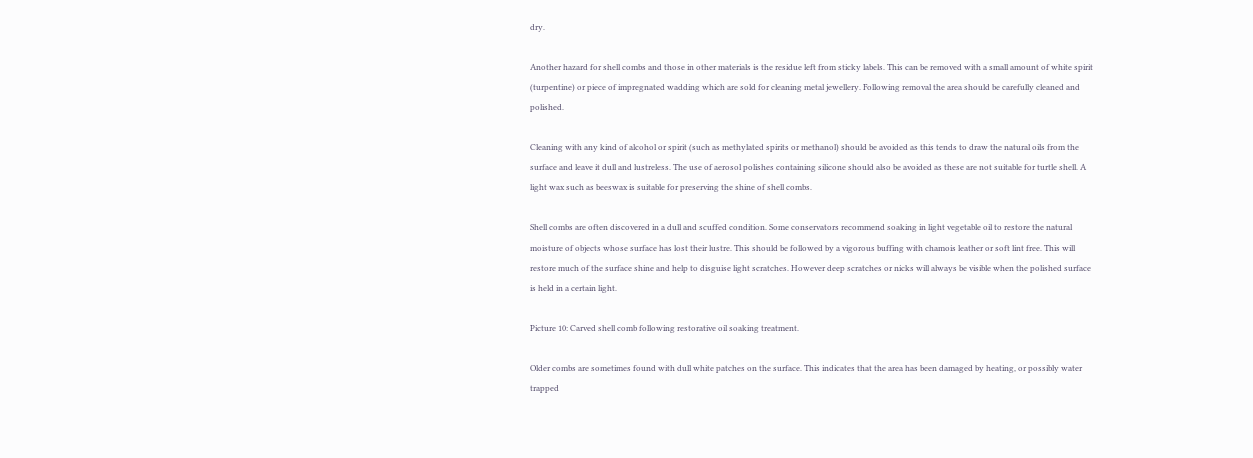dry.

Another hazard for shell combs and those in other materials is the residue left from sticky labels. This can be removed with a small amount of white spirit (turpentine) or piece of impregnated wadding which are sold for cleaning metal jewellery. Following removal the area should be carefully cleaned and polished.

Cleaning with any kind of alcohol or spirit (such as methylated spirits or methanol) should be avoided as this tends to draw the natural oils from the surface and leave it dull and lustreless. The use of aerosol polishes containing silicone should also be avoided as these are not suitable for turtle shell. A light wax such as beeswax is suitable for preserving the shine of shell combs.

Shell combs are often discovered in a dull and scuffed condition. Some conservators recommend soaking in light vegetable oil to restore the natural moisture of objects whose surface has lost their lustre. This should be followed by a vigorous buffing with chamois leather or soft lint free. This will restore much of the surface shine and help to disguise light scratches. However deep scratches or nicks will always be visible when the polished surface is held in a certain light.

Picture 10: Carved shell comb following restorative oil soaking treatment.

Older combs are sometimes found with dull white patches on the surface. This indicates that the area has been damaged by heating, or possibly water trapped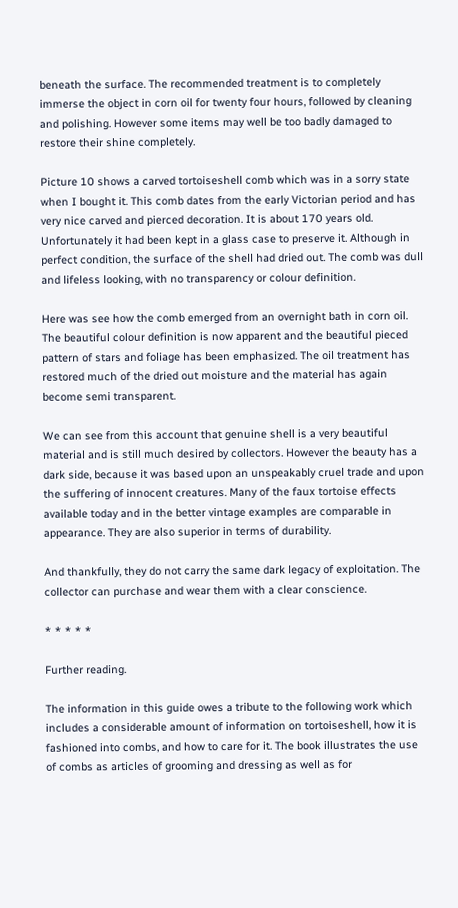beneath the surface. The recommended treatment is to completely immerse the object in corn oil for twenty four hours, followed by cleaning and polishing. However some items may well be too badly damaged to restore their shine completely.

Picture 10 shows a carved tortoiseshell comb which was in a sorry state when I bought it. This comb dates from the early Victorian period and has very nice carved and pierced decoration. It is about 170 years old. Unfortunately it had been kept in a glass case to preserve it. Although in perfect condition, the surface of the shell had dried out. The comb was dull and lifeless looking, with no transparency or colour definition.

Here was see how the comb emerged from an overnight bath in corn oil. The beautiful colour definition is now apparent and the beautiful pieced pattern of stars and foliage has been emphasized. The oil treatment has restored much of the dried out moisture and the material has again become semi transparent.

We can see from this account that genuine shell is a very beautiful material and is still much desired by collectors. However the beauty has a dark side, because it was based upon an unspeakably cruel trade and upon the suffering of innocent creatures. Many of the faux tortoise effects available today and in the better vintage examples are comparable in appearance. They are also superior in terms of durability.

And thankfully, they do not carry the same dark legacy of exploitation. The collector can purchase and wear them with a clear conscience.

* * * * *

Further reading.

The information in this guide owes a tribute to the following work which includes a considerable amount of information on tortoiseshell, how it is fashioned into combs, and how to care for it. The book illustrates the use of combs as articles of grooming and dressing as well as for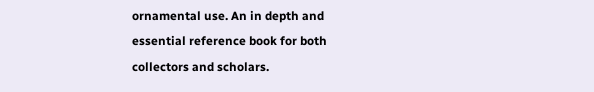ornamental use. An in depth and essential reference book for both collectors and scholars.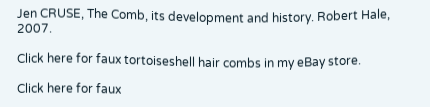Jen CRUSE, The Comb, its development and history. Robert Hale, 2007.

Click here for faux tortoiseshell hair combs in my eBay store.

Click here for faux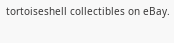tortoiseshell collectibles on eBay.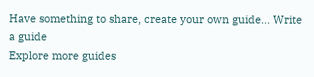Have something to share, create your own guide... Write a guide
Explore more guides